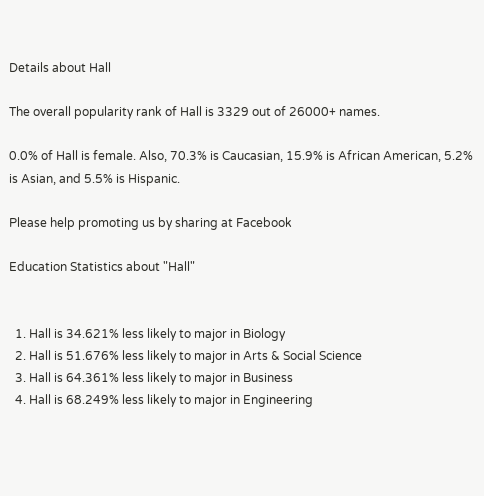Details about Hall

The overall popularity rank of Hall is 3329 out of 26000+ names.

0.0% of Hall is female. Also, 70.3% is Caucasian, 15.9% is African American, 5.2% is Asian, and 5.5% is Hispanic.

Please help promoting us by sharing at Facebook

Education Statistics about "Hall"


  1. Hall is 34.621% less likely to major in Biology
  2. Hall is 51.676% less likely to major in Arts & Social Science
  3. Hall is 64.361% less likely to major in Business
  4. Hall is 68.249% less likely to major in Engineering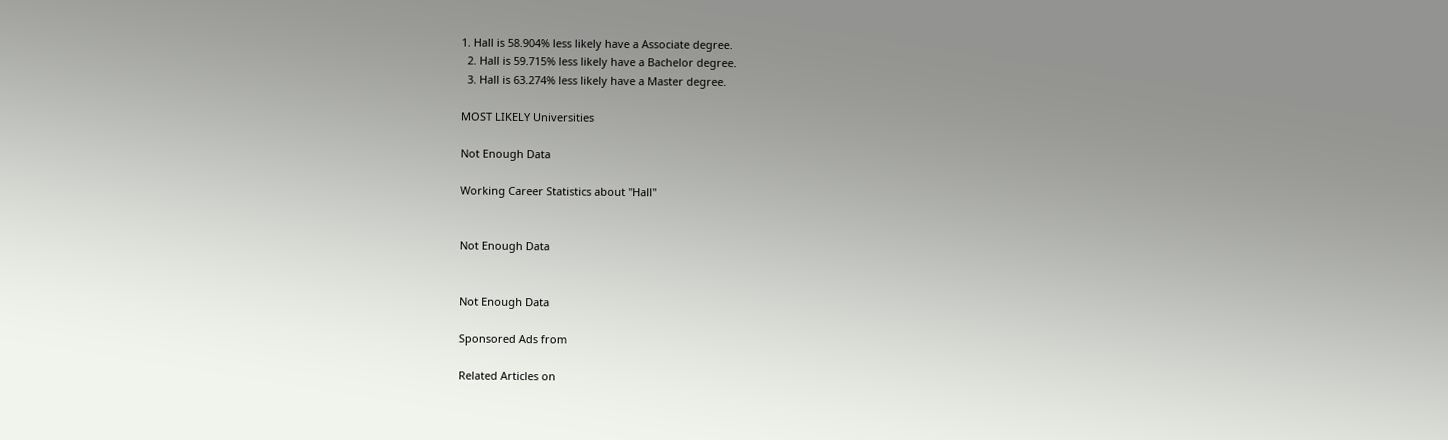1. Hall is 58.904% less likely have a Associate degree.
  2. Hall is 59.715% less likely have a Bachelor degree.
  3. Hall is 63.274% less likely have a Master degree.

MOST LIKELY Universities

Not Enough Data

Working Career Statistics about "Hall"


Not Enough Data


Not Enough Data

Sponsored Ads from

Related Articles on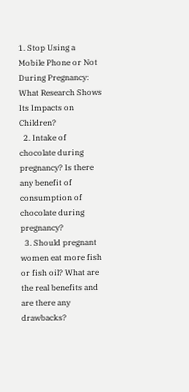1. Stop Using a Mobile Phone or Not During Pregnancy: What Research Shows Its Impacts on Children?
  2. Intake of chocolate during pregnancy? Is there any benefit of consumption of chocolate during pregnancy?
  3. Should pregnant women eat more fish or fish oil? What are the real benefits and are there any drawbacks?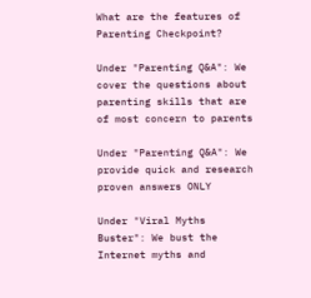What are the features of Parenting Checkpoint?

Under "Parenting Q&A": We cover the questions about parenting skills that are of most concern to parents

Under "Parenting Q&A": We provide quick and research proven answers ONLY

Under "Viral Myths Buster": We bust the Internet myths and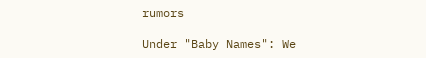rumors

Under "Baby Names": We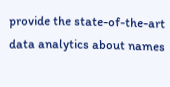provide the state-of-the-art data analytics about names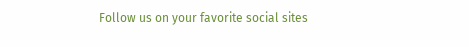Follow us on your favorite social sites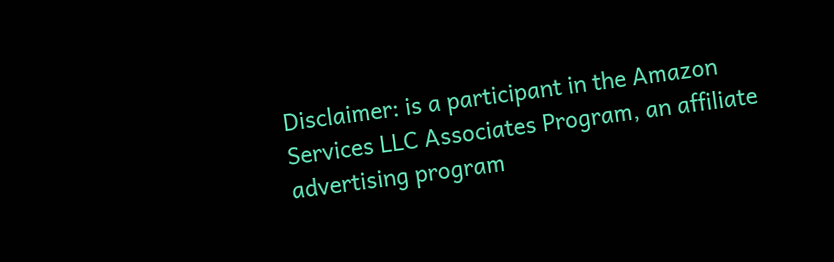Disclaimer: is a participant in the Amazon Services LLC Associates Program, an affiliate advertising program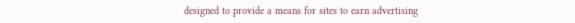designed to provide a means for sites to earn advertising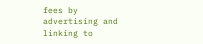fees by advertising and linking to